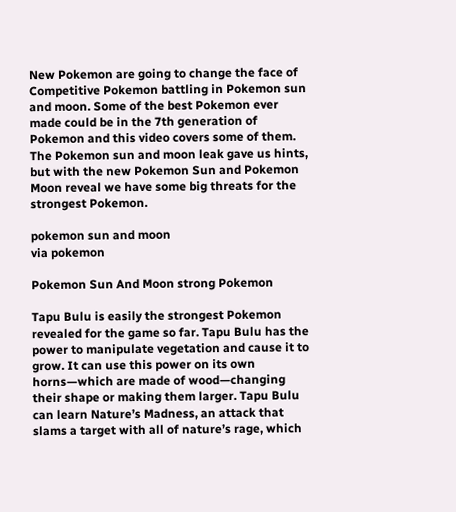New Pokemon are going to change the face of Competitive Pokemon battling in Pokemon sun and moon. Some of the best Pokemon ever made could be in the 7th generation of Pokemon and this video covers some of them. The Pokemon sun and moon leak gave us hints, but with the new Pokemon Sun and Pokemon Moon reveal we have some big threats for the strongest Pokemon.

pokemon sun and moon
via pokemon

Pokemon Sun And Moon strong Pokemon

Tapu Bulu is easily the strongest Pokemon revealed for the game so far. Tapu Bulu has the power to manipulate vegetation and cause it to grow. It can use this power on its own horns—which are made of wood—changing their shape or making them larger. Tapu Bulu can learn Nature’s Madness, an attack that slams a target with all of nature’s rage, which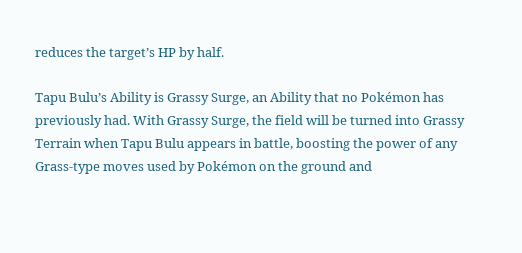reduces the target’s HP by half.

Tapu Bulu’s Ability is Grassy Surge, an Ability that no Pokémon has previously had. With Grassy Surge, the field will be turned into Grassy Terrain when Tapu Bulu appears in battle, boosting the power of any Grass-type moves used by Pokémon on the ground and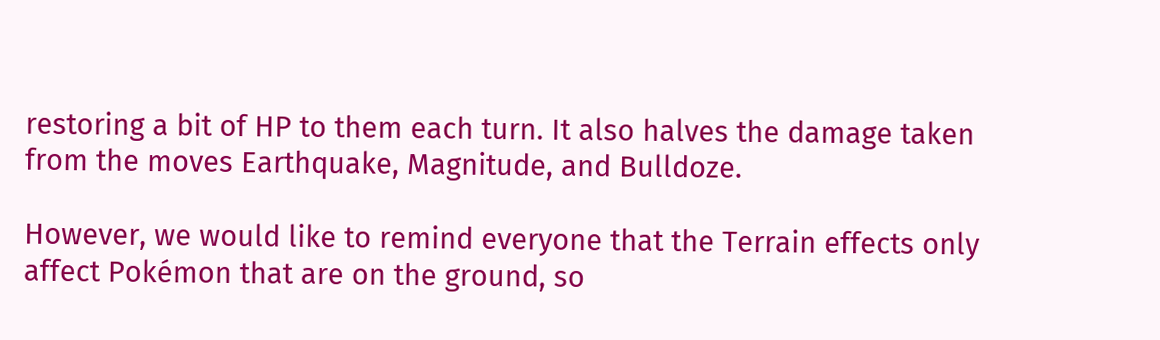restoring a bit of HP to them each turn. It also halves the damage taken from the moves Earthquake, Magnitude, and Bulldoze.

However, we would like to remind everyone that the Terrain effects only affect Pokémon that are on the ground, so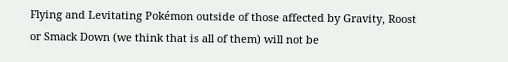Flying and Levitating Pokémon outside of those affected by Gravity, Roost or Smack Down (we think that is all of them) will not be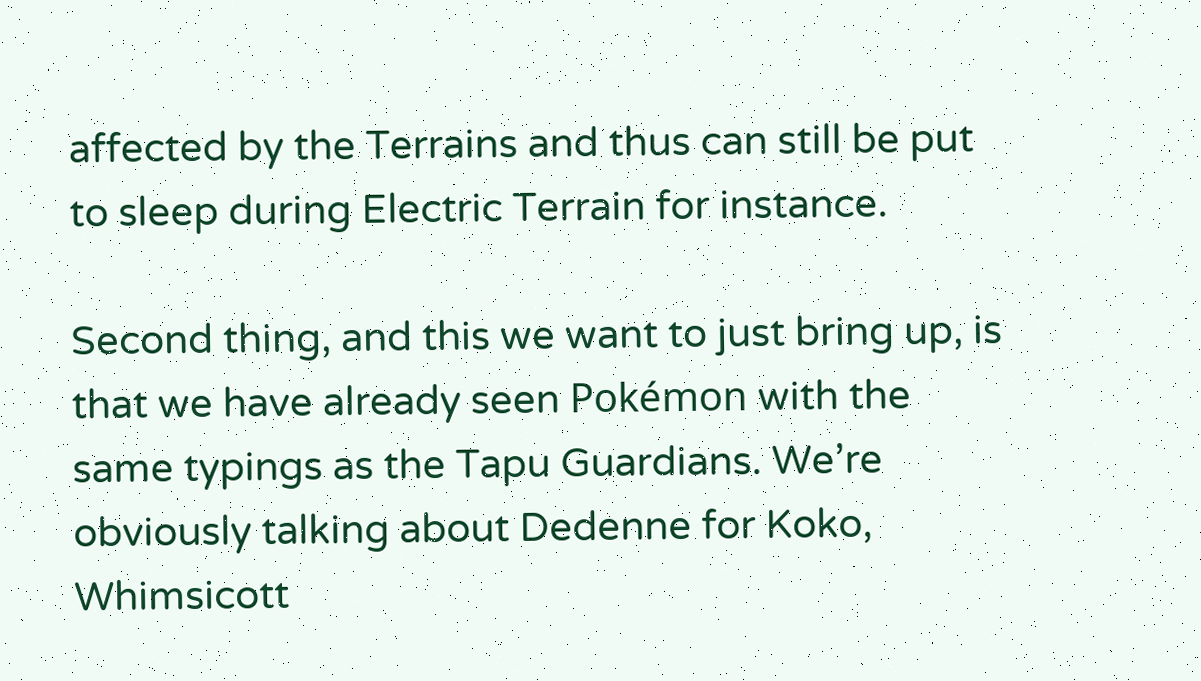affected by the Terrains and thus can still be put to sleep during Electric Terrain for instance.

Second thing, and this we want to just bring up, is that we have already seen Pokémon with the same typings as the Tapu Guardians. We’re obviously talking about Dedenne for Koko, Whimsicott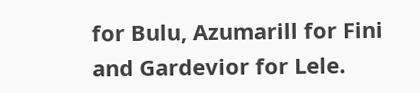for Bulu, Azumarill for Fini and Gardevior for Lele.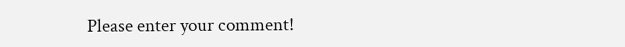Please enter your comment!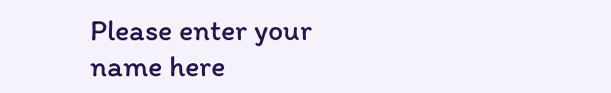Please enter your name here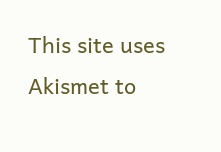This site uses Akismet to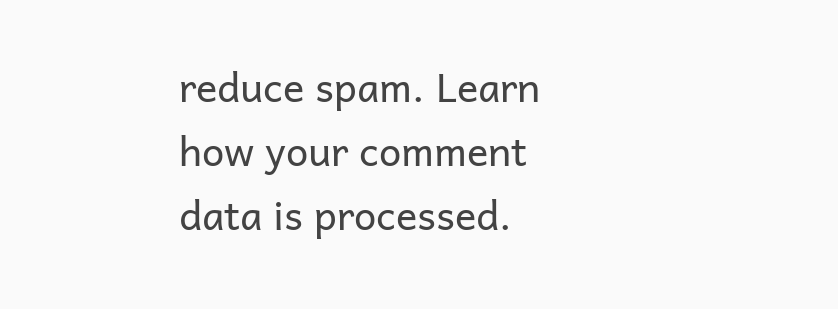reduce spam. Learn how your comment data is processed.